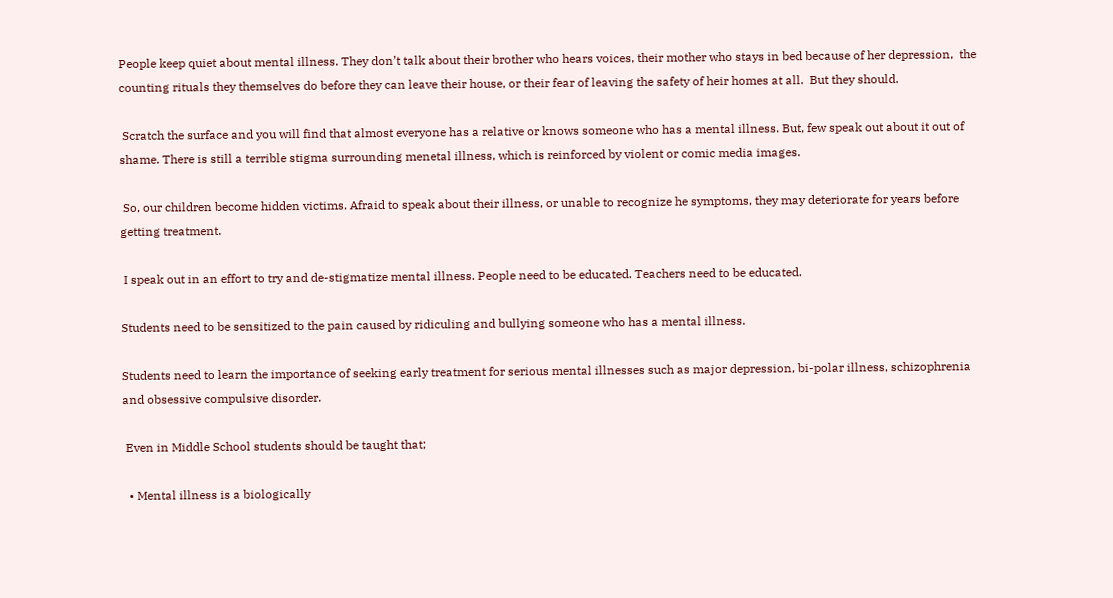People keep quiet about mental illness. They don’t talk about their brother who hears voices, their mother who stays in bed because of her depression,  the counting rituals they themselves do before they can leave their house, or their fear of leaving the safety of heir homes at all.  But they should.

 Scratch the surface and you will find that almost everyone has a relative or knows someone who has a mental illness. But, few speak out about it out of shame. There is still a terrible stigma surrounding menetal illness, which is reinforced by violent or comic media images.

 So, our children become hidden victims. Afraid to speak about their illness, or unable to recognize he symptoms, they may deteriorate for years before getting treatment.

 I speak out in an effort to try and de-stigmatize mental illness. People need to be educated. Teachers need to be educated.

Students need to be sensitized to the pain caused by ridiculing and bullying someone who has a mental illness.

Students need to learn the importance of seeking early treatment for serious mental illnesses such as major depression, bi-polar illness, schizophrenia and obsessive compulsive disorder.

 Even in Middle School students should be taught that;

  • Mental illness is a biologically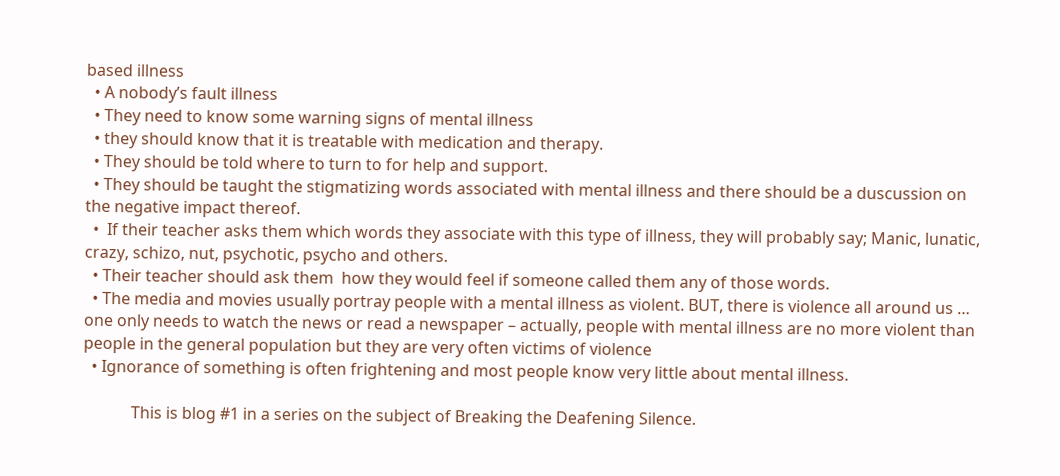based illness
  • A nobody’s fault illness
  • They need to know some warning signs of mental illness
  • they should know that it is treatable with medication and therapy.
  • They should be told where to turn to for help and support.
  • They should be taught the stigmatizing words associated with mental illness and there should be a duscussion on the negative impact thereof.
  •  If their teacher asks them which words they associate with this type of illness, they will probably say; Manic, lunatic, crazy, schizo, nut, psychotic, psycho and others.
  • Their teacher should ask them  how they would feel if someone called them any of those words.
  • The media and movies usually portray people with a mental illness as violent. BUT, there is violence all around us … one only needs to watch the news or read a newspaper – actually, people with mental illness are no more violent than people in the general population but they are very often victims of violence
  • Ignorance of something is often frightening and most people know very little about mental illness.

            This is blog #1 in a series on the subject of Breaking the Deafening Silence.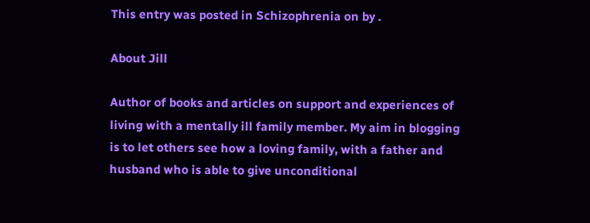This entry was posted in Schizophrenia on by .

About Jill

Author of books and articles on support and experiences of living with a mentally ill family member. My aim in blogging is to let others see how a loving family, with a father and husband who is able to give unconditional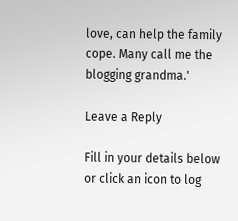love, can help the family cope. Many call me the blogging grandma.'

Leave a Reply

Fill in your details below or click an icon to log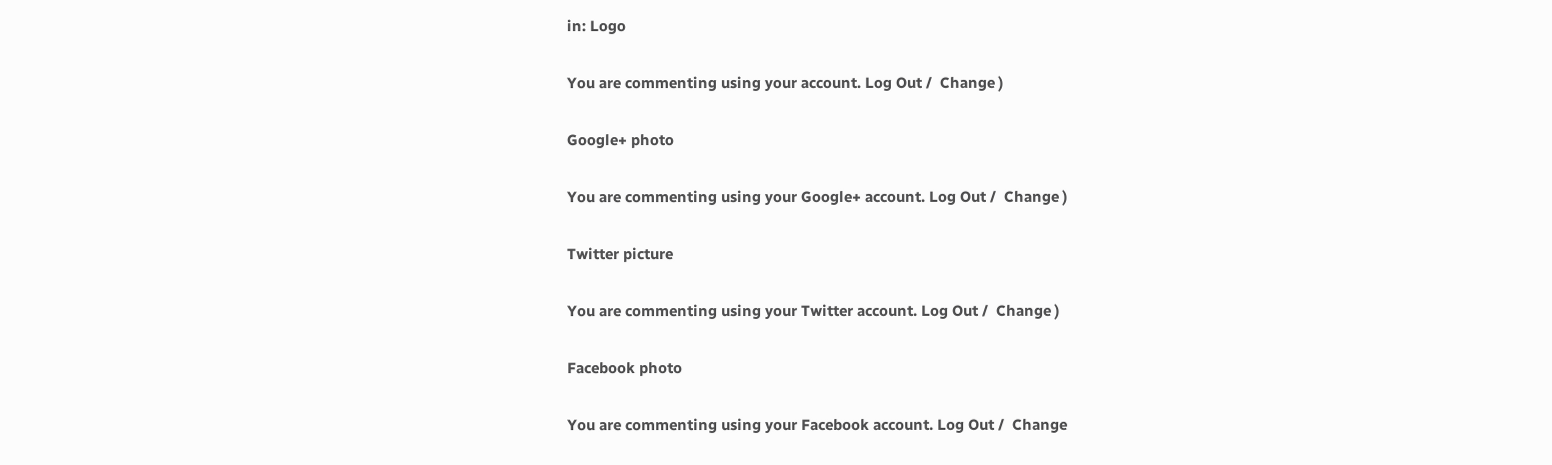in: Logo

You are commenting using your account. Log Out /  Change )

Google+ photo

You are commenting using your Google+ account. Log Out /  Change )

Twitter picture

You are commenting using your Twitter account. Log Out /  Change )

Facebook photo

You are commenting using your Facebook account. Log Out /  Change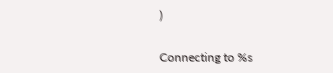)


Connecting to %s